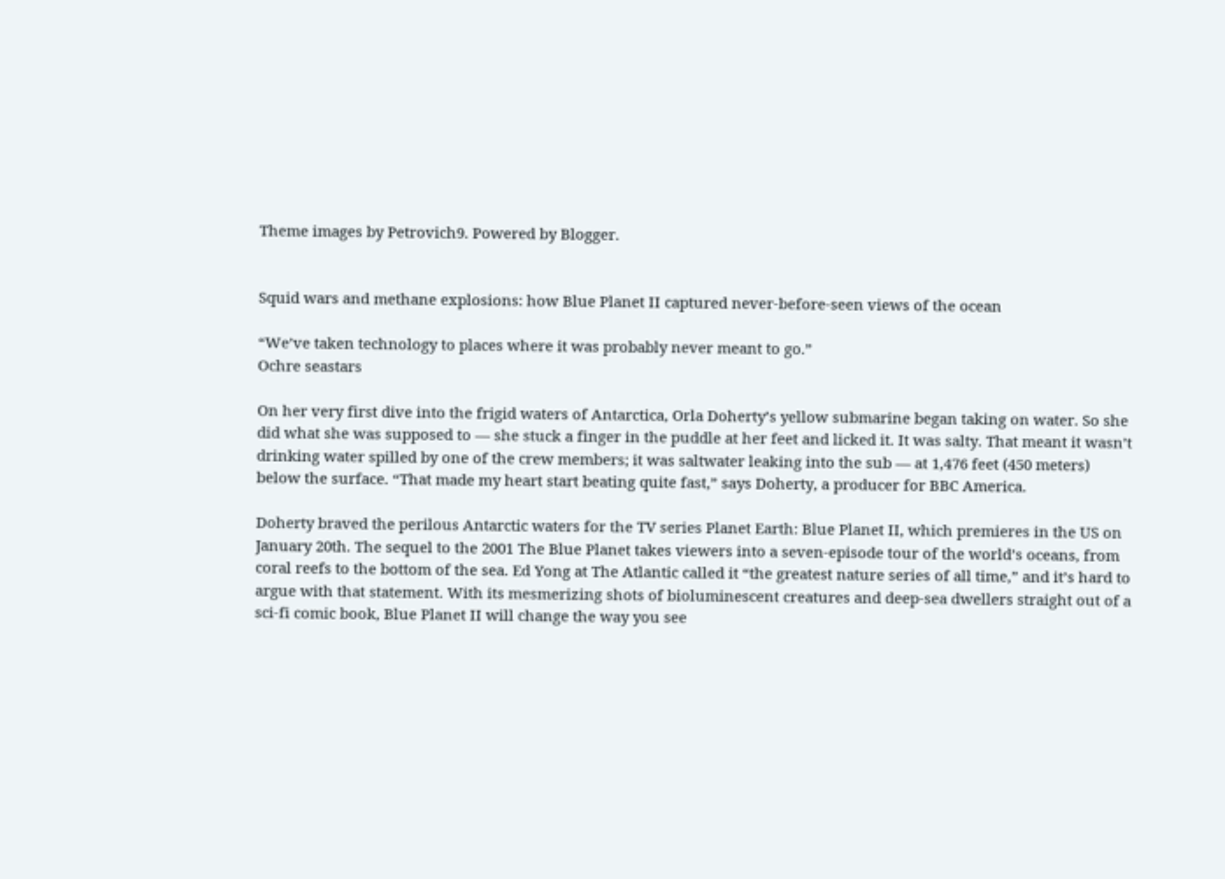Theme images by Petrovich9. Powered by Blogger.


Squid wars and methane explosions: how Blue Planet II captured never-before-seen views of the ocean

“We’ve taken technology to places where it was probably never meant to go.”
Ochre seastars

On her very first dive into the frigid waters of Antarctica, Orla Doherty’s yellow submarine began taking on water. So she did what she was supposed to — she stuck a finger in the puddle at her feet and licked it. It was salty. That meant it wasn’t drinking water spilled by one of the crew members; it was saltwater leaking into the sub — at 1,476 feet (450 meters) below the surface. “That made my heart start beating quite fast,” says Doherty, a producer for BBC America.

Doherty braved the perilous Antarctic waters for the TV series Planet Earth: Blue Planet II, which premieres in the US on January 20th. The sequel to the 2001 The Blue Planet takes viewers into a seven-episode tour of the world’s oceans, from coral reefs to the bottom of the sea. Ed Yong at The Atlantic called it “the greatest nature series of all time,” and it’s hard to argue with that statement. With its mesmerizing shots of bioluminescent creatures and deep-sea dwellers straight out of a sci-fi comic book, Blue Planet II will change the way you see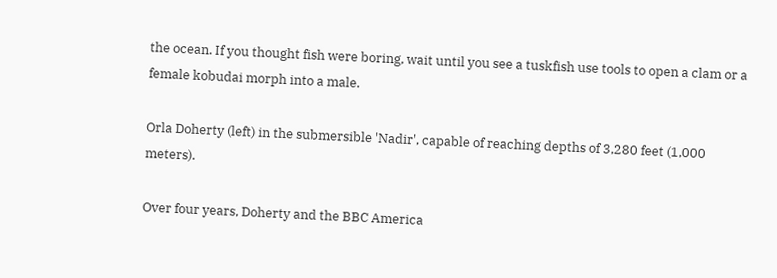the ocean. If you thought fish were boring, wait until you see a tuskfish use tools to open a clam or a female kobudai morph into a male.

Orla Doherty (left) in the submersible 'Nadir', capable of reaching depths of 3,280 feet (1,000 meters).

Over four years, Doherty and the BBC America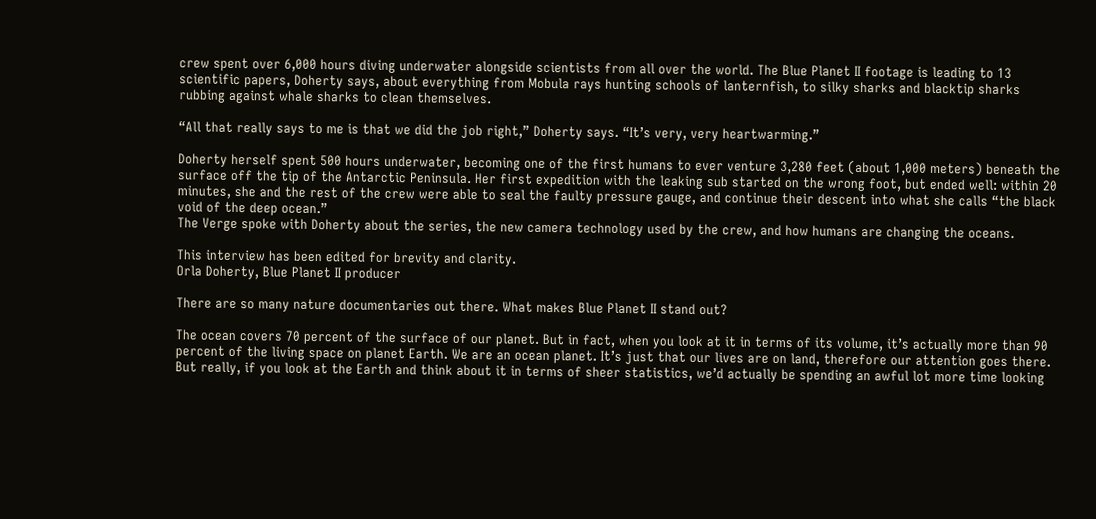crew spent over 6,000 hours diving underwater alongside scientists from all over the world. The Blue Planet II footage is leading to 13 scientific papers, Doherty says, about everything from Mobula rays hunting schools of lanternfish, to silky sharks and blacktip sharks rubbing against whale sharks to clean themselves.

“All that really says to me is that we did the job right,” Doherty says. “It’s very, very heartwarming.”

Doherty herself spent 500 hours underwater, becoming one of the first humans to ever venture 3,280 feet (about 1,000 meters) beneath the surface off the tip of the Antarctic Peninsula. Her first expedition with the leaking sub started on the wrong foot, but ended well: within 20 minutes, she and the rest of the crew were able to seal the faulty pressure gauge, and continue their descent into what she calls “the black void of the deep ocean.”
The Verge spoke with Doherty about the series, the new camera technology used by the crew, and how humans are changing the oceans.

This interview has been edited for brevity and clarity.
Orla Doherty, Blue Planet II producer

There are so many nature documentaries out there. What makes Blue Planet II stand out?

The ocean covers 70 percent of the surface of our planet. But in fact, when you look at it in terms of its volume, it’s actually more than 90 percent of the living space on planet Earth. We are an ocean planet. It’s just that our lives are on land, therefore our attention goes there. But really, if you look at the Earth and think about it in terms of sheer statistics, we’d actually be spending an awful lot more time looking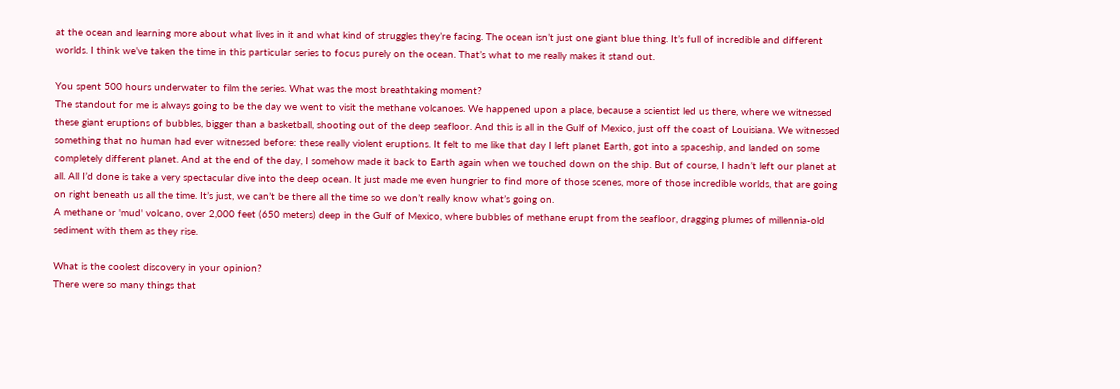at the ocean and learning more about what lives in it and what kind of struggles they’re facing. The ocean isn’t just one giant blue thing. It’s full of incredible and different worlds. I think we’ve taken the time in this particular series to focus purely on the ocean. That’s what to me really makes it stand out.

You spent 500 hours underwater to film the series. What was the most breathtaking moment?
The standout for me is always going to be the day we went to visit the methane volcanoes. We happened upon a place, because a scientist led us there, where we witnessed these giant eruptions of bubbles, bigger than a basketball, shooting out of the deep seafloor. And this is all in the Gulf of Mexico, just off the coast of Louisiana. We witnessed something that no human had ever witnessed before: these really violent eruptions. It felt to me like that day I left planet Earth, got into a spaceship, and landed on some completely different planet. And at the end of the day, I somehow made it back to Earth again when we touched down on the ship. But of course, I hadn’t left our planet at all. All I’d done is take a very spectacular dive into the deep ocean. It just made me even hungrier to find more of those scenes, more of those incredible worlds, that are going on right beneath us all the time. It’s just, we can’t be there all the time so we don’t really know what’s going on.
A methane or 'mud' volcano, over 2,000 feet (650 meters) deep in the Gulf of Mexico, where bubbles of methane erupt from the seafloor, dragging plumes of millennia-old sediment with them as they rise.

What is the coolest discovery in your opinion?
There were so many things that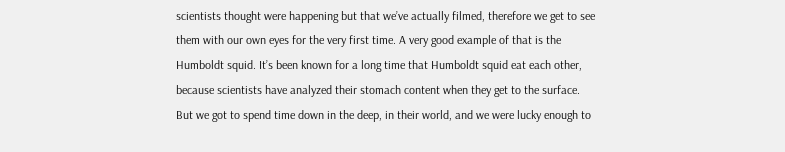scientists thought were happening but that we’ve actually filmed, therefore we get to see them with our own eyes for the very first time. A very good example of that is the Humboldt squid. It’s been known for a long time that Humboldt squid eat each other, because scientists have analyzed their stomach content when they get to the surface. But we got to spend time down in the deep, in their world, and we were lucky enough to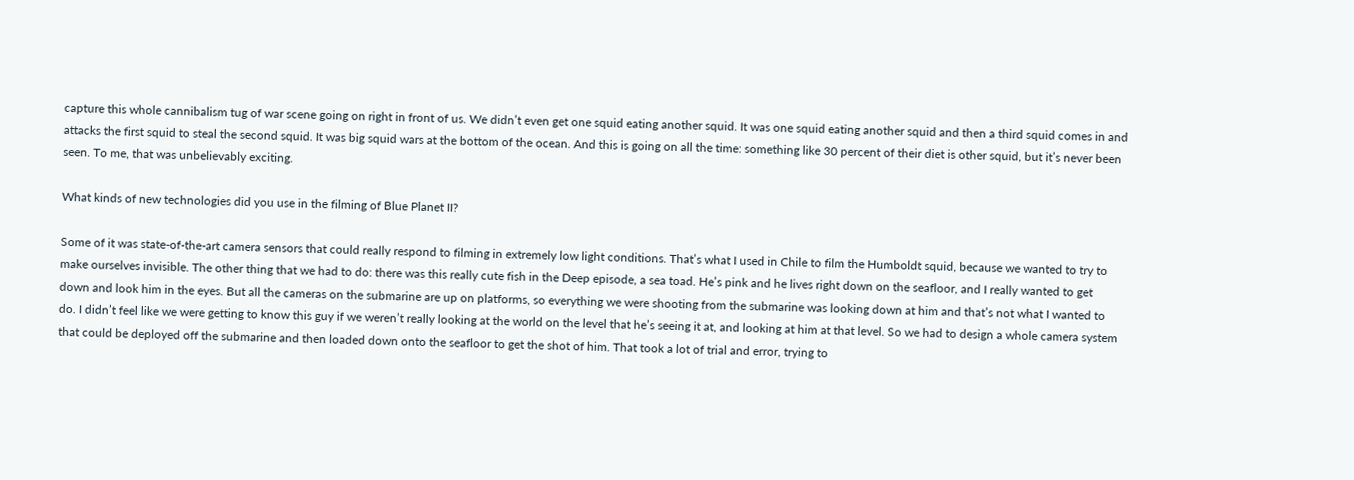capture this whole cannibalism tug of war scene going on right in front of us. We didn’t even get one squid eating another squid. It was one squid eating another squid and then a third squid comes in and attacks the first squid to steal the second squid. It was big squid wars at the bottom of the ocean. And this is going on all the time: something like 30 percent of their diet is other squid, but it’s never been seen. To me, that was unbelievably exciting.

What kinds of new technologies did you use in the filming of Blue Planet II?

Some of it was state-of-the-art camera sensors that could really respond to filming in extremely low light conditions. That’s what I used in Chile to film the Humboldt squid, because we wanted to try to make ourselves invisible. The other thing that we had to do: there was this really cute fish in the Deep episode, a sea toad. He’s pink and he lives right down on the seafloor, and I really wanted to get down and look him in the eyes. But all the cameras on the submarine are up on platforms, so everything we were shooting from the submarine was looking down at him and that’s not what I wanted to do. I didn’t feel like we were getting to know this guy if we weren’t really looking at the world on the level that he’s seeing it at, and looking at him at that level. So we had to design a whole camera system that could be deployed off the submarine and then loaded down onto the seafloor to get the shot of him. That took a lot of trial and error, trying to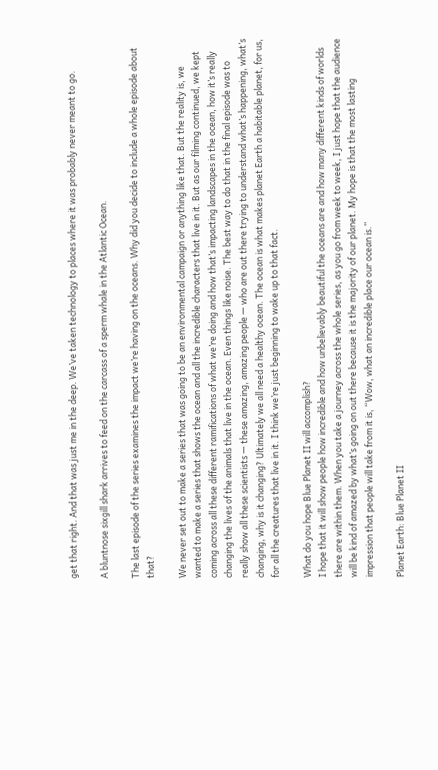get that right. And that was just me in the deep. We’ve taken technology to places where it was probably never meant to go.

A bluntnose sixgill shark arrives to feed on the carcass of a sperm whale in the Atlantic Ocean.

The last episode of the series examines the impact we’re having on the oceans. Why did you decide to include a whole episode about that?

We never set out to make a series that was going to be an environmental campaign or anything like that. But the reality is, we wanted to make a series that shows the ocean and all the incredible characters that live in it. But as our filming continued, we kept coming across all these different ramifications of what we’re doing and how that’s impacting landscapes in the ocean, how it’s really changing the lives of the animals that live in the ocean. Even things like noise. The best way to do that in the final episode was to really show all these scientists — these amazing, amazing people — who are out there trying to understand what’s happening, what’s changing, why is it changing? Ultimately we all need a healthy ocean. The ocean is what makes planet Earth a habitable planet, for us, for all the creatures that live in it. I think we’re just beginning to wake up to that fact.

What do you hope Blue Planet II will accomplish?
I hope that it will show people how incredible and how unbelievably beautiful the oceans are and how many different kinds of worlds there are within them. When you take a journey across the whole series, as you go from week to week, I just hope that the audience will be kind of amazed by what’s going on out there because it is the majority of our planet. My hope is that the most lasting impression that people will take from it is, “Wow, what an incredible place our ocean is.”

Planet Earth: Blue Planet II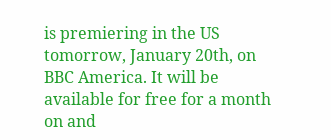is premiering in the US tomorrow, January 20th, on BBC America. It will be available for free for a month on and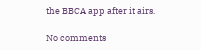the BBCA app after it airs.

No comments